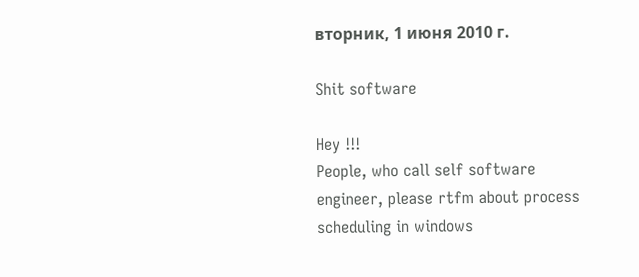вторник, 1 июня 2010 г.

Shit software

Hey !!!
People, who call self software engineer, please rtfm about process scheduling in windows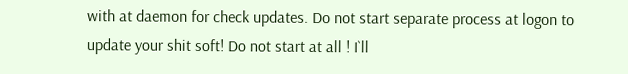with at daemon for check updates. Do not start separate process at logon to update your shit soft! Do not start at all ! I`ll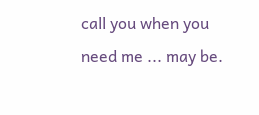call you when you need me ... may be.